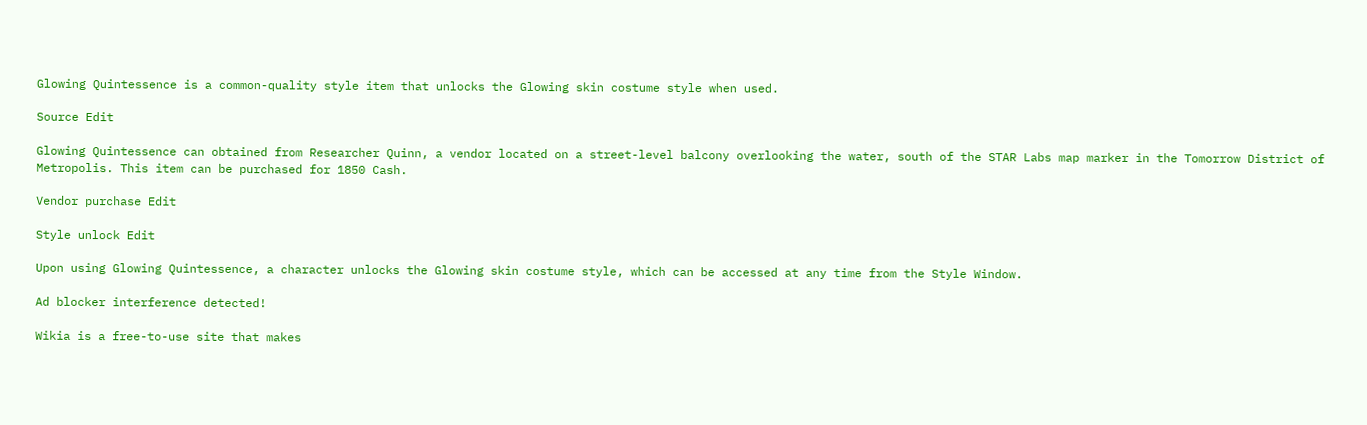Glowing Quintessence is a common-quality style item that unlocks the Glowing skin costume style when used.

Source Edit

Glowing Quintessence can obtained from Researcher Quinn, a vendor located on a street-level balcony overlooking the water, south of the STAR Labs map marker in the Tomorrow District of Metropolis. This item can be purchased for 1850 Cash.

Vendor purchase Edit

Style unlock Edit

Upon using Glowing Quintessence, a character unlocks the Glowing skin costume style, which can be accessed at any time from the Style Window.

Ad blocker interference detected!

Wikia is a free-to-use site that makes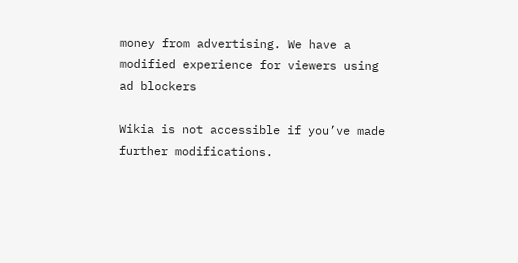money from advertising. We have a modified experience for viewers using ad blockers

Wikia is not accessible if you’ve made further modifications.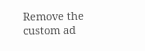Remove the custom ad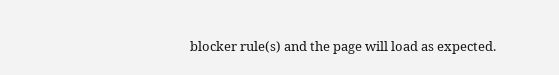blocker rule(s) and the page will load as expected.